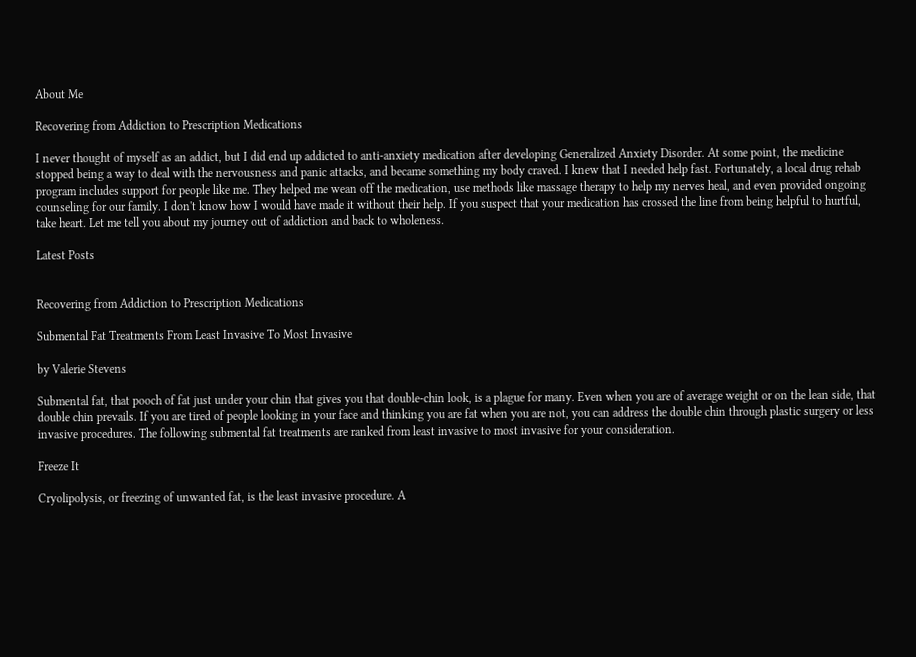About Me

Recovering from Addiction to Prescription Medications

I never thought of myself as an addict, but I did end up addicted to anti-anxiety medication after developing Generalized Anxiety Disorder. At some point, the medicine stopped being a way to deal with the nervousness and panic attacks, and became something my body craved. I knew that I needed help fast. Fortunately, a local drug rehab program includes support for people like me. They helped me wean off the medication, use methods like massage therapy to help my nerves heal, and even provided ongoing counseling for our family. I don't know how I would have made it without their help. If you suspect that your medication has crossed the line from being helpful to hurtful, take heart. Let me tell you about my journey out of addiction and back to wholeness.

Latest Posts


Recovering from Addiction to Prescription Medications

Submental Fat Treatments From Least Invasive To Most Invasive

by Valerie Stevens

Submental fat, that pooch of fat just under your chin that gives you that double-chin look, is a plague for many. Even when you are of average weight or on the lean side, that double chin prevails. If you are tired of people looking in your face and thinking you are fat when you are not, you can address the double chin through plastic surgery or less invasive procedures. The following submental fat treatments are ranked from least invasive to most invasive for your consideration.

Freeze It

Cryolipolysis, or freezing of unwanted fat, is the least invasive procedure. A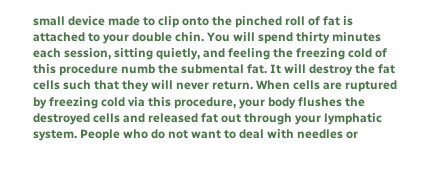small device made to clip onto the pinched roll of fat is attached to your double chin. You will spend thirty minutes each session, sitting quietly, and feeling the freezing cold of this procedure numb the submental fat. It will destroy the fat cells such that they will never return. When cells are ruptured by freezing cold via this procedure, your body flushes the destroyed cells and released fat out through your lymphatic system. People who do not want to deal with needles or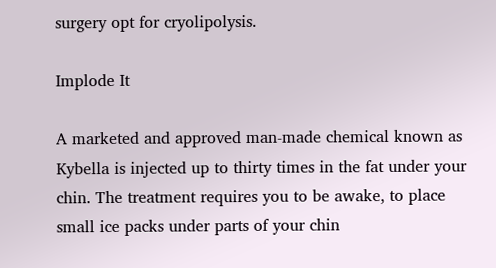surgery opt for cryolipolysis.

Implode It

A marketed and approved man-made chemical known as Kybella is injected up to thirty times in the fat under your chin. The treatment requires you to be awake, to place small ice packs under parts of your chin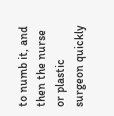to numb it, and then the nurse or plastic surgeon quickly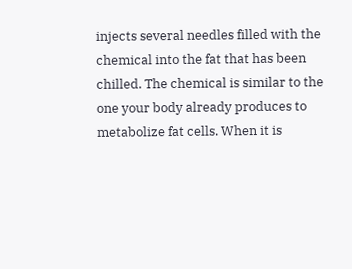injects several needles filled with the chemical into the fat that has been chilled. The chemical is similar to the one your body already produces to metabolize fat cells. When it is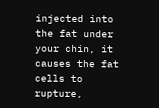injected into the fat under your chin, it causes the fat cells to rupture,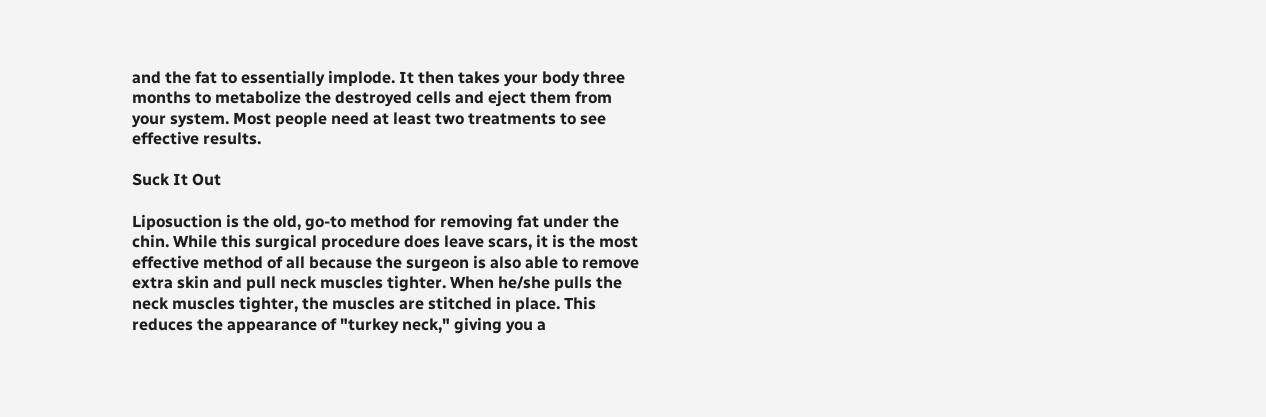and the fat to essentially implode. It then takes your body three months to metabolize the destroyed cells and eject them from your system. Most people need at least two treatments to see effective results.

Suck It Out

Liposuction is the old, go-to method for removing fat under the chin. While this surgical procedure does leave scars, it is the most effective method of all because the surgeon is also able to remove extra skin and pull neck muscles tighter. When he/she pulls the neck muscles tighter, the muscles are stitched in place. This reduces the appearance of "turkey neck," giving you a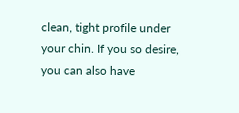clean, tight profile under your chin. If you so desire, you can also have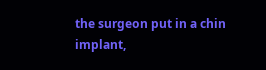the surgeon put in a chin implant,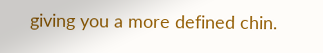giving you a more defined chin.